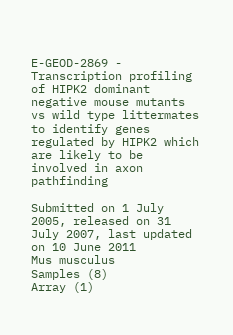E-GEOD-2869 - Transcription profiling of HIPK2 dominant negative mouse mutants vs wild type littermates to identify genes regulated by HIPK2 which are likely to be involved in axon pathfinding

Submitted on 1 July 2005, released on 31 July 2007, last updated on 10 June 2011
Mus musculus
Samples (8)
Array (1)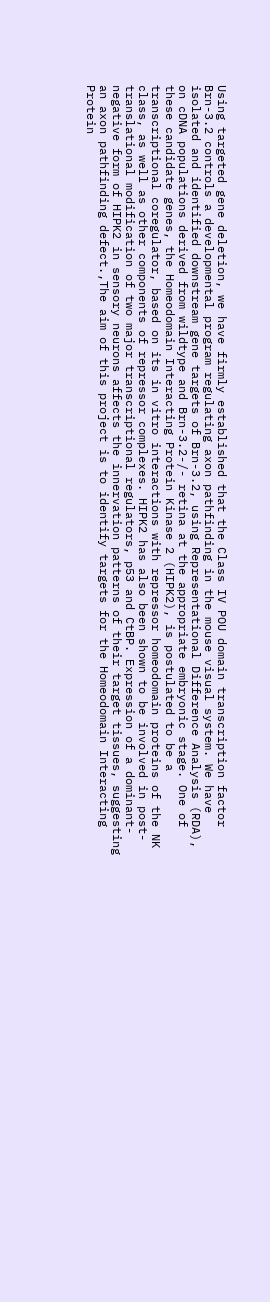Using targeted gene deletion, we have firmly established that the Class IV POU domain transcription factor Brn-3.2 controls a developmental program regulating axon pathfinding in the mouse visual system. We have isolated and identified downstream gene targets of Brn-3.2, using Representational Difference Analysis (RDA), on cDNA populations derived from wildtype and Brn-3.2-/- retina at the appropriate embryonic stage. One of these candidate genes, the Homeodomain Interacting Protein Kinase 2 (HIPK2), is postulated to be a transcriptional coregulator, based on its in vitro interactions with repressor homeodomain proteins of the NK class, as well as other components of repressor complexes. HIPK2 has also been shown to be involved in post-translational modification of two major transcriptional regulators, p53 and CtBP. Expression of a dominant-negative form of HIPK2 in sensory neurons affects the innervation patterns of their target tissues, suggesting an axon pathfinding defect.,The aim of this project is to identify targets for the Homeodomain Interacting Protein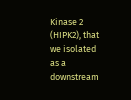Kinase 2 (HIPK2), that we isolated as a downstream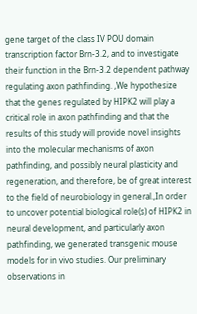gene target of the class IV POU domain transcription factor Brn-3.2, and to investigate their function in the Brn-3.2 dependent pathway regulating axon pathfinding. ,We hypothesize that the genes regulated by HIPK2 will play a critical role in axon pathfinding and that the results of this study will provide novel insights into the molecular mechanisms of axon pathfinding, and possibly neural plasticity and regeneration, and therefore, be of great interest to the field of neurobiology in general.,In order to uncover potential biological role(s) of HIPK2 in neural development, and particularly axon pathfinding, we generated transgenic mouse models for in vivo studies. Our preliminary observations in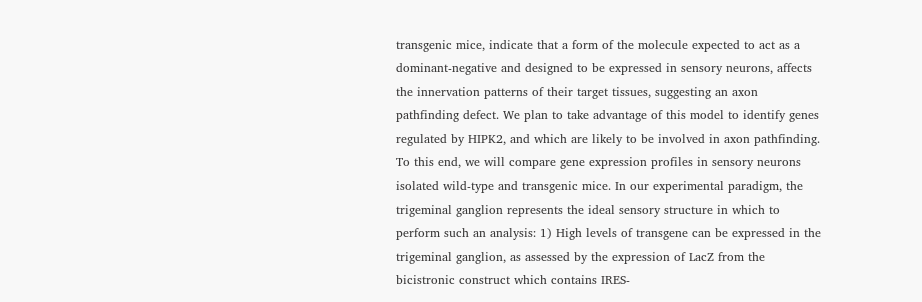transgenic mice, indicate that a form of the molecule expected to act as a dominant-negative and designed to be expressed in sensory neurons, affects the innervation patterns of their target tissues, suggesting an axon pathfinding defect. We plan to take advantage of this model to identify genes regulated by HIPK2, and which are likely to be involved in axon pathfinding. To this end, we will compare gene expression profiles in sensory neurons isolated wild-type and transgenic mice. In our experimental paradigm, the trigeminal ganglion represents the ideal sensory structure in which to perform such an analysis: 1) High levels of transgene can be expressed in the trigeminal ganglion, as assessed by the expression of LacZ from the bicistronic construct which contains IRES-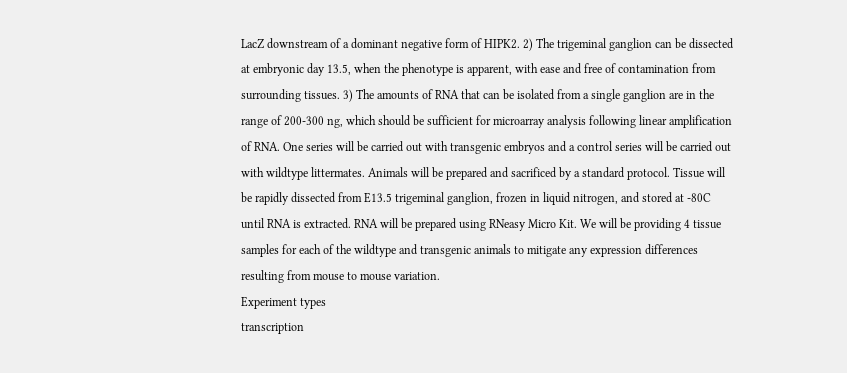LacZ downstream of a dominant negative form of HIPK2. 2) The trigeminal ganglion can be dissected at embryonic day 13.5, when the phenotype is apparent, with ease and free of contamination from surrounding tissues. 3) The amounts of RNA that can be isolated from a single ganglion are in the range of 200-300 ng, which should be sufficient for microarray analysis following linear amplification of RNA. One series will be carried out with transgenic embryos and a control series will be carried out with wildtype littermates. Animals will be prepared and sacrificed by a standard protocol. Tissue will be rapidly dissected from E13.5 trigeminal ganglion, frozen in liquid nitrogen, and stored at -80C until RNA is extracted. RNA will be prepared using RNeasy Micro Kit. We will be providing 4 tissue samples for each of the wildtype and transgenic animals to mitigate any expression differences resulting from mouse to mouse variation.
Experiment types
transcription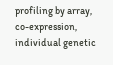profiling by array, co-expression, individual genetic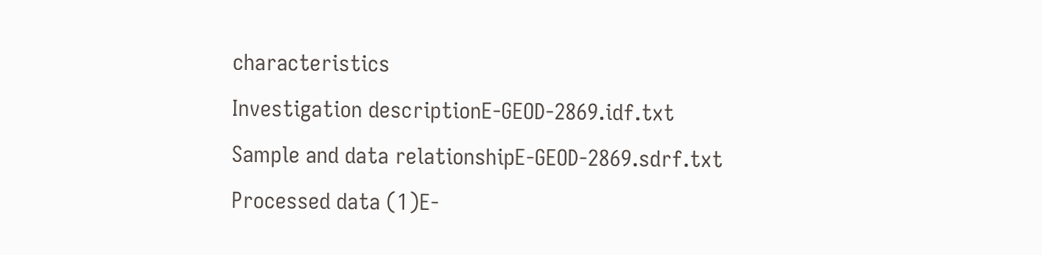characteristics
Investigation descriptionE-GEOD-2869.idf.txt
Sample and data relationshipE-GEOD-2869.sdrf.txt
Processed data (1)E-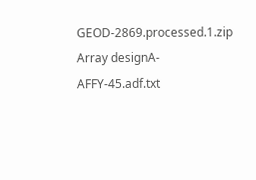GEOD-2869.processed.1.zip
Array designA-AFFY-45.adf.txt